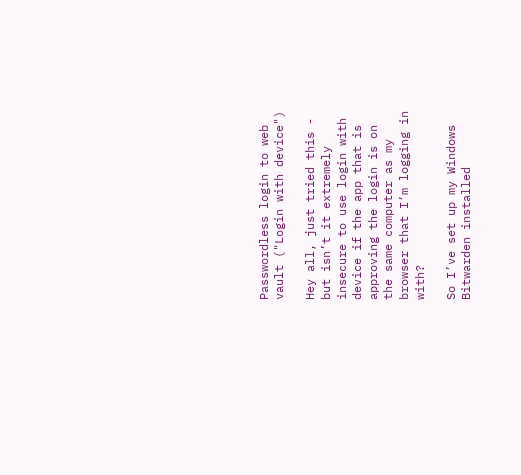Passwordless login to web vault ("Login with device")

Hey all, just tried this - but isn’t it extremely insecure to use login with device if the app that is approving the login is on the same computer as my browser that I’m logging in with?

So I’ve set up my Windows Bitwarden installed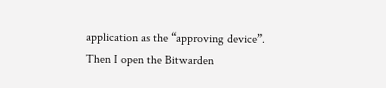application as the “approving device”. Then I open the Bitwarden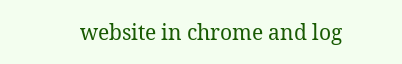website in chrome and log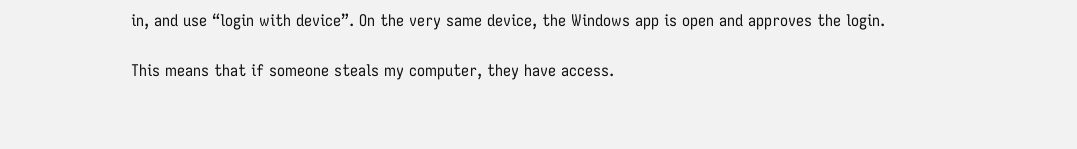in, and use “login with device”. On the very same device, the Windows app is open and approves the login.

This means that if someone steals my computer, they have access.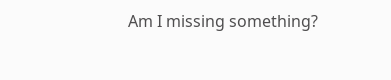Am I missing something?